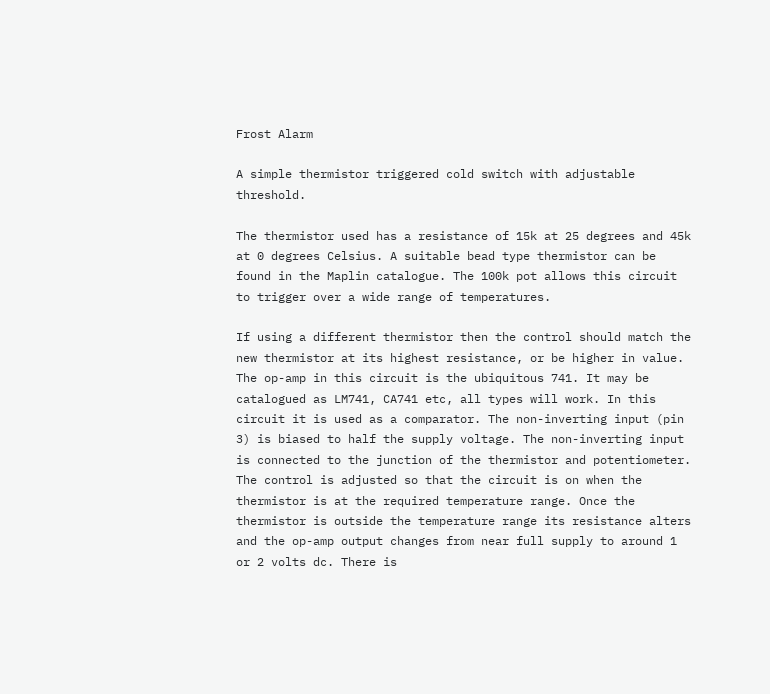Frost Alarm

A simple thermistor triggered cold switch with adjustable threshold.

The thermistor used has a resistance of 15k at 25 degrees and 45k at 0 degrees Celsius. A suitable bead type thermistor can be found in the Maplin catalogue. The 100k pot allows this circuit to trigger over a wide range of temperatures.

If using a different thermistor then the control should match the new thermistor at its highest resistance, or be higher in value. The op-amp in this circuit is the ubiquitous 741. It may be catalogued as LM741, CA741 etc, all types will work. In this circuit it is used as a comparator. The non-inverting input (pin 3) is biased to half the supply voltage. The non-inverting input is connected to the junction of the thermistor and potentiometer. The control is adjusted so that the circuit is on when the thermistor is at the required temperature range. Once the thermistor is outside the temperature range its resistance alters and the op-amp output changes from near full supply to around 1 or 2 volts dc. There is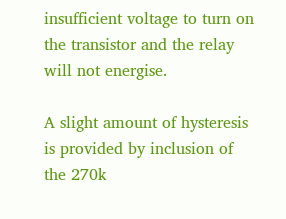insufficient voltage to turn on the transistor and the relay will not energise.

A slight amount of hysteresis is provided by inclusion of the 270k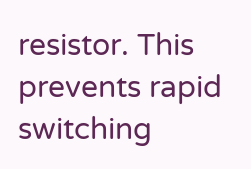resistor. This prevents rapid switching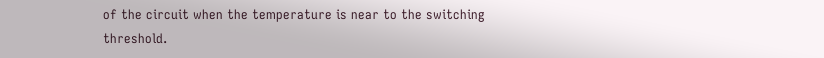of the circuit when the temperature is near to the switching threshold.